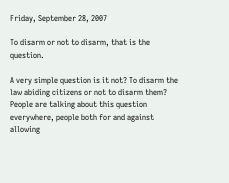Friday, September 28, 2007

To disarm or not to disarm, that is the question.

A very simple question is it not? To disarm the law abiding citizens or not to disarm them? People are talking about this question everywhere, people both for and against allowing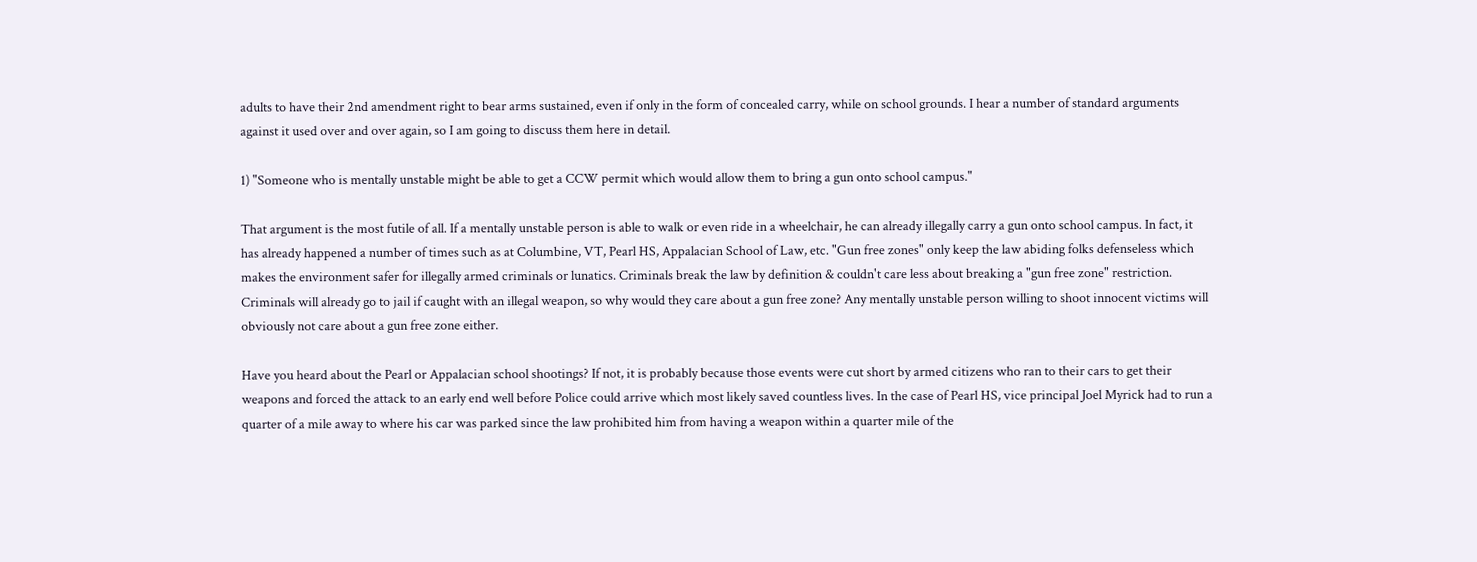adults to have their 2nd amendment right to bear arms sustained, even if only in the form of concealed carry, while on school grounds. I hear a number of standard arguments against it used over and over again, so I am going to discuss them here in detail.

1) "Someone who is mentally unstable might be able to get a CCW permit which would allow them to bring a gun onto school campus."

That argument is the most futile of all. If a mentally unstable person is able to walk or even ride in a wheelchair, he can already illegally carry a gun onto school campus. In fact, it has already happened a number of times such as at Columbine, VT, Pearl HS, Appalacian School of Law, etc. "Gun free zones" only keep the law abiding folks defenseless which makes the environment safer for illegally armed criminals or lunatics. Criminals break the law by definition & couldn't care less about breaking a "gun free zone" restriction. Criminals will already go to jail if caught with an illegal weapon, so why would they care about a gun free zone? Any mentally unstable person willing to shoot innocent victims will obviously not care about a gun free zone either.

Have you heard about the Pearl or Appalacian school shootings? If not, it is probably because those events were cut short by armed citizens who ran to their cars to get their weapons and forced the attack to an early end well before Police could arrive which most likely saved countless lives. In the case of Pearl HS, vice principal Joel Myrick had to run a quarter of a mile away to where his car was parked since the law prohibited him from having a weapon within a quarter mile of the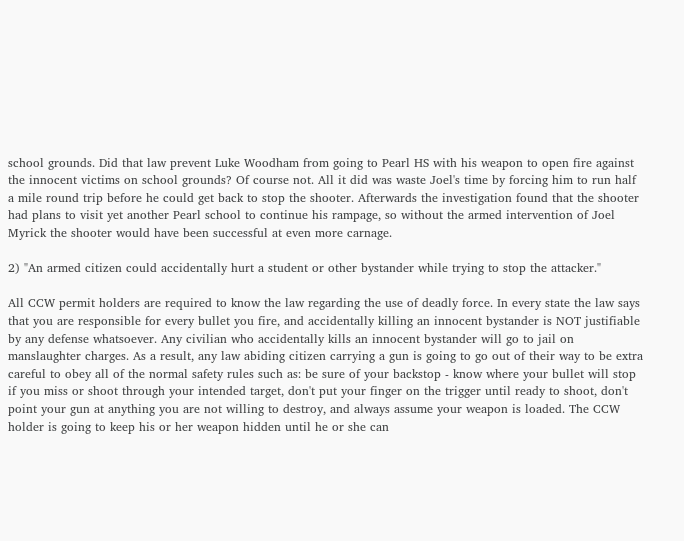school grounds. Did that law prevent Luke Woodham from going to Pearl HS with his weapon to open fire against the innocent victims on school grounds? Of course not. All it did was waste Joel's time by forcing him to run half a mile round trip before he could get back to stop the shooter. Afterwards the investigation found that the shooter had plans to visit yet another Pearl school to continue his rampage, so without the armed intervention of Joel Myrick the shooter would have been successful at even more carnage.

2) "An armed citizen could accidentally hurt a student or other bystander while trying to stop the attacker."

All CCW permit holders are required to know the law regarding the use of deadly force. In every state the law says that you are responsible for every bullet you fire, and accidentally killing an innocent bystander is NOT justifiable by any defense whatsoever. Any civilian who accidentally kills an innocent bystander will go to jail on manslaughter charges. As a result, any law abiding citizen carrying a gun is going to go out of their way to be extra careful to obey all of the normal safety rules such as: be sure of your backstop - know where your bullet will stop if you miss or shoot through your intended target, don't put your finger on the trigger until ready to shoot, don't point your gun at anything you are not willing to destroy, and always assume your weapon is loaded. The CCW holder is going to keep his or her weapon hidden until he or she can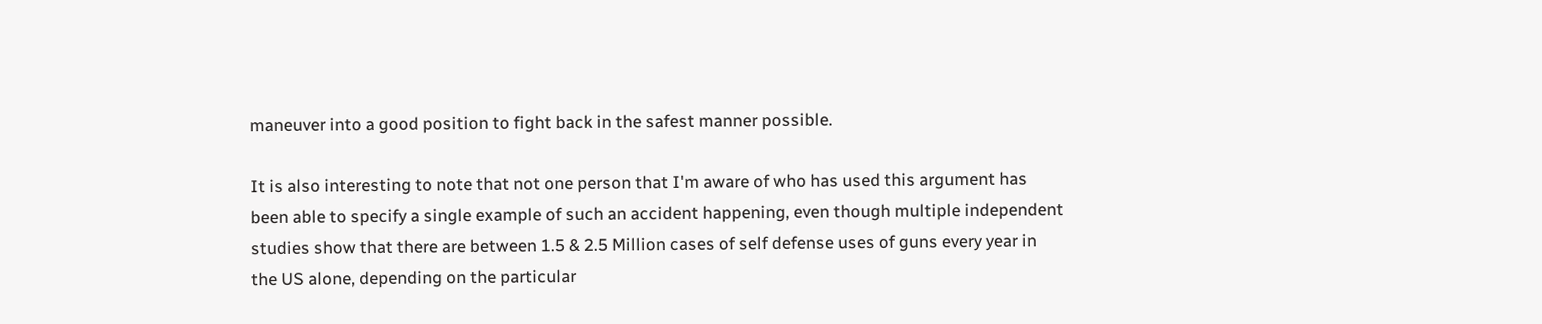maneuver into a good position to fight back in the safest manner possible.

It is also interesting to note that not one person that I'm aware of who has used this argument has been able to specify a single example of such an accident happening, even though multiple independent studies show that there are between 1.5 & 2.5 Million cases of self defense uses of guns every year in the US alone, depending on the particular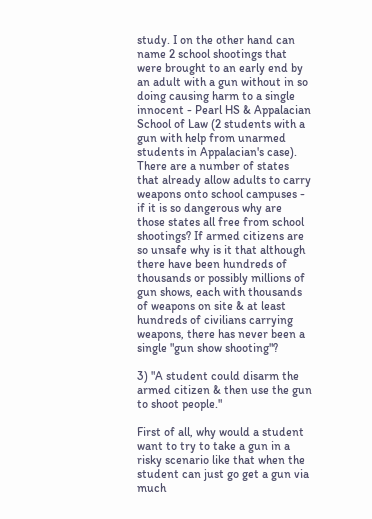study. I on the other hand can name 2 school shootings that were brought to an early end by an adult with a gun without in so doing causing harm to a single innocent - Pearl HS & Appalacian School of Law (2 students with a gun with help from unarmed students in Appalacian's case). There are a number of states that already allow adults to carry weapons onto school campuses - if it is so dangerous why are those states all free from school shootings? If armed citizens are so unsafe why is it that although there have been hundreds of thousands or possibly millions of gun shows, each with thousands of weapons on site & at least hundreds of civilians carrying weapons, there has never been a single "gun show shooting"?

3) "A student could disarm the armed citizen & then use the gun to shoot people."

First of all, why would a student want to try to take a gun in a risky scenario like that when the student can just go get a gun via much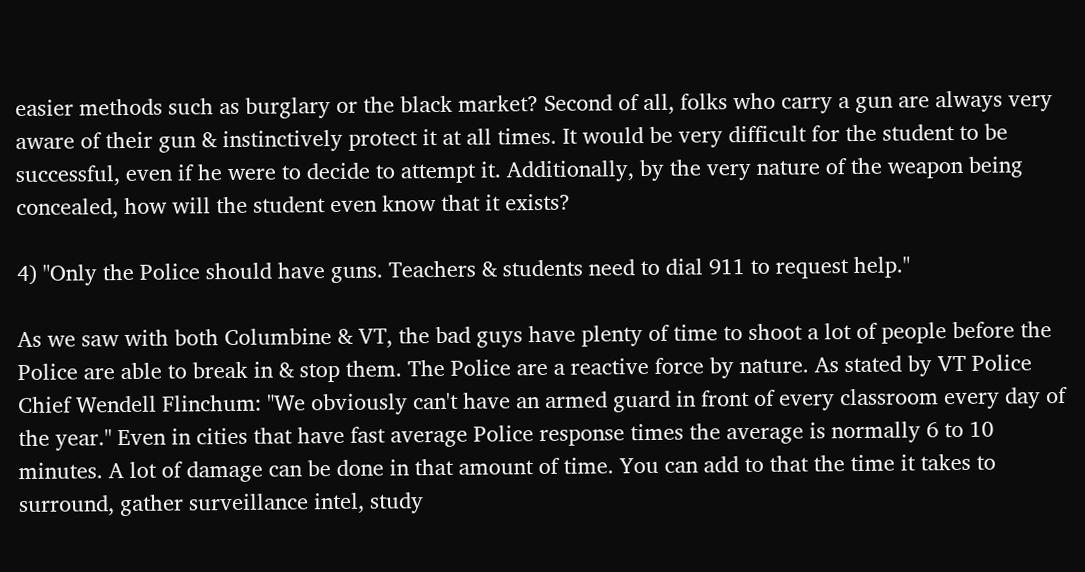easier methods such as burglary or the black market? Second of all, folks who carry a gun are always very aware of their gun & instinctively protect it at all times. It would be very difficult for the student to be successful, even if he were to decide to attempt it. Additionally, by the very nature of the weapon being concealed, how will the student even know that it exists?

4) "Only the Police should have guns. Teachers & students need to dial 911 to request help."

As we saw with both Columbine & VT, the bad guys have plenty of time to shoot a lot of people before the Police are able to break in & stop them. The Police are a reactive force by nature. As stated by VT Police Chief Wendell Flinchum: "We obviously can't have an armed guard in front of every classroom every day of the year." Even in cities that have fast average Police response times the average is normally 6 to 10 minutes. A lot of damage can be done in that amount of time. You can add to that the time it takes to surround, gather surveillance intel, study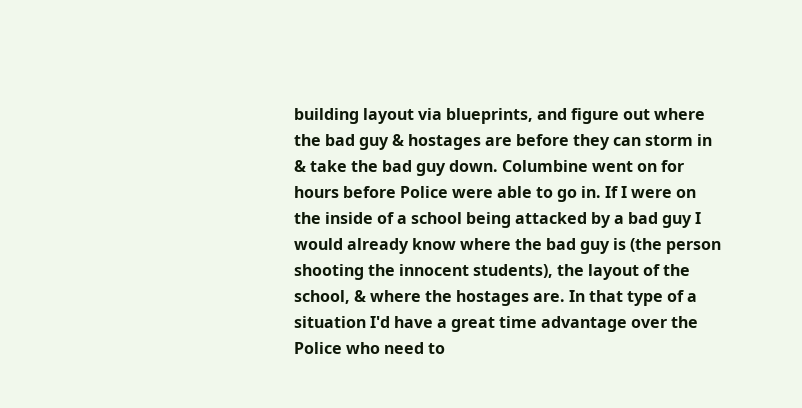building layout via blueprints, and figure out where the bad guy & hostages are before they can storm in & take the bad guy down. Columbine went on for hours before Police were able to go in. If I were on the inside of a school being attacked by a bad guy I would already know where the bad guy is (the person shooting the innocent students), the layout of the school, & where the hostages are. In that type of a situation I'd have a great time advantage over the Police who need to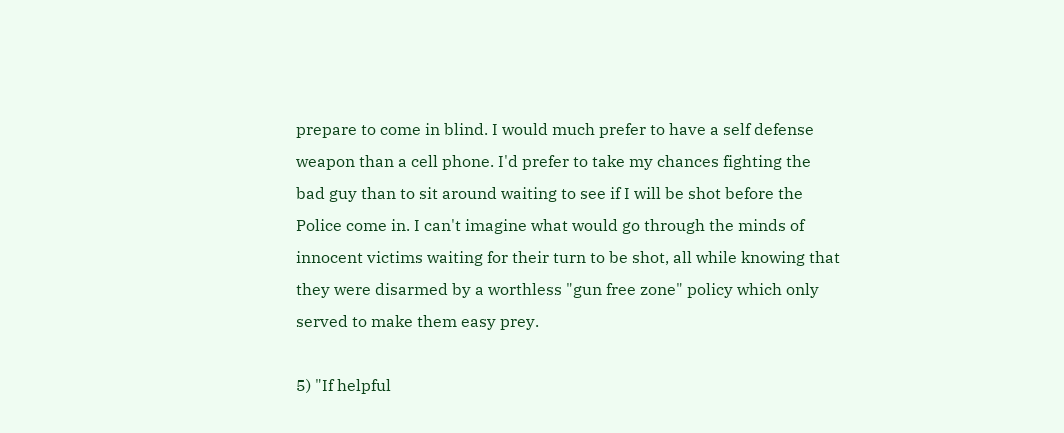prepare to come in blind. I would much prefer to have a self defense weapon than a cell phone. I'd prefer to take my chances fighting the bad guy than to sit around waiting to see if I will be shot before the Police come in. I can't imagine what would go through the minds of innocent victims waiting for their turn to be shot, all while knowing that they were disarmed by a worthless "gun free zone" policy which only served to make them easy prey.

5) "If helpful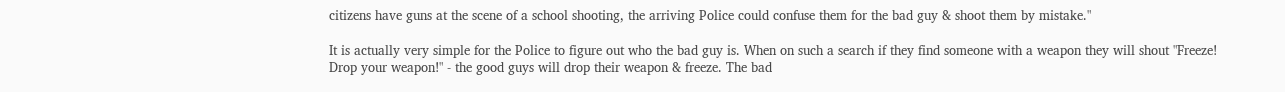citizens have guns at the scene of a school shooting, the arriving Police could confuse them for the bad guy & shoot them by mistake."

It is actually very simple for the Police to figure out who the bad guy is. When on such a search if they find someone with a weapon they will shout "Freeze! Drop your weapon!" - the good guys will drop their weapon & freeze. The bad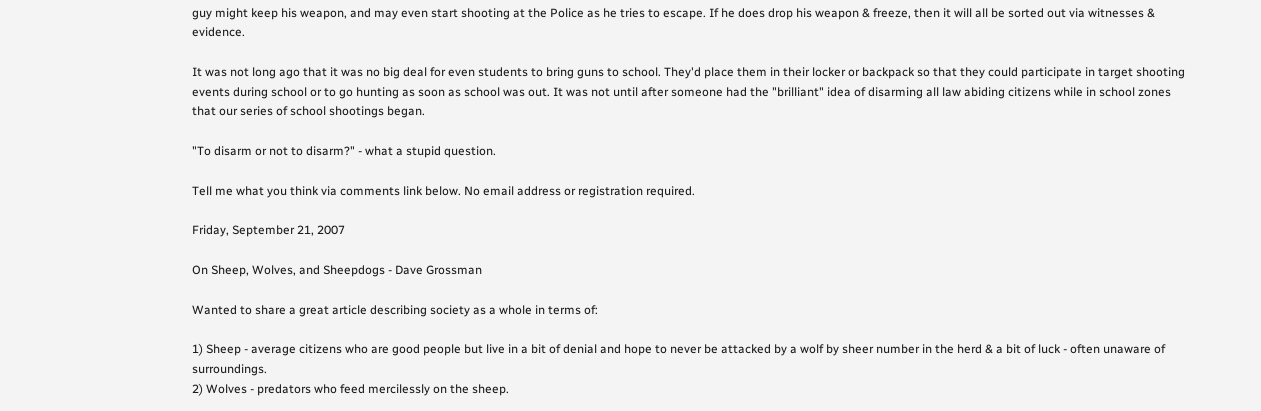guy might keep his weapon, and may even start shooting at the Police as he tries to escape. If he does drop his weapon & freeze, then it will all be sorted out via witnesses & evidence.

It was not long ago that it was no big deal for even students to bring guns to school. They'd place them in their locker or backpack so that they could participate in target shooting events during school or to go hunting as soon as school was out. It was not until after someone had the "brilliant" idea of disarming all law abiding citizens while in school zones that our series of school shootings began.

"To disarm or not to disarm?" - what a stupid question.

Tell me what you think via comments link below. No email address or registration required.

Friday, September 21, 2007

On Sheep, Wolves, and Sheepdogs - Dave Grossman

Wanted to share a great article describing society as a whole in terms of:

1) Sheep - average citizens who are good people but live in a bit of denial and hope to never be attacked by a wolf by sheer number in the herd & a bit of luck - often unaware of surroundings.
2) Wolves - predators who feed mercilessly on the sheep.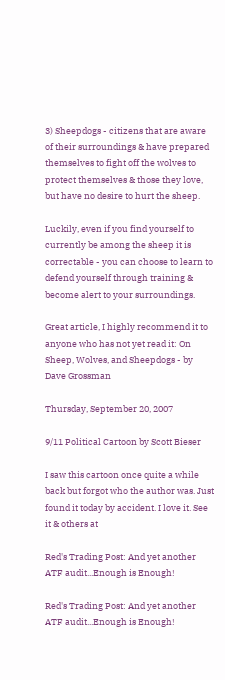3) Sheepdogs - citizens that are aware of their surroundings & have prepared themselves to fight off the wolves to protect themselves & those they love, but have no desire to hurt the sheep.

Luckily, even if you find yourself to currently be among the sheep it is correctable - you can choose to learn to defend yourself through training & become alert to your surroundings.

Great article, I highly recommend it to anyone who has not yet read it: On Sheep, Wolves, and Sheepdogs - by Dave Grossman

Thursday, September 20, 2007

9/11 Political Cartoon by Scott Bieser

I saw this cartoon once quite a while back but forgot who the author was. Just found it today by accident. I love it. See it & others at

Red's Trading Post: And yet another ATF audit...Enough is Enough!

Red's Trading Post: And yet another ATF audit...Enough is Enough!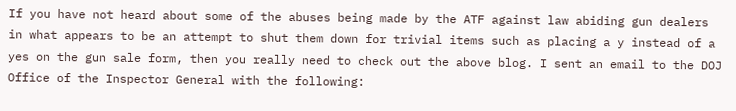If you have not heard about some of the abuses being made by the ATF against law abiding gun dealers in what appears to be an attempt to shut them down for trivial items such as placing a y instead of a yes on the gun sale form, then you really need to check out the above blog. I sent an email to the DOJ Office of the Inspector General with the following: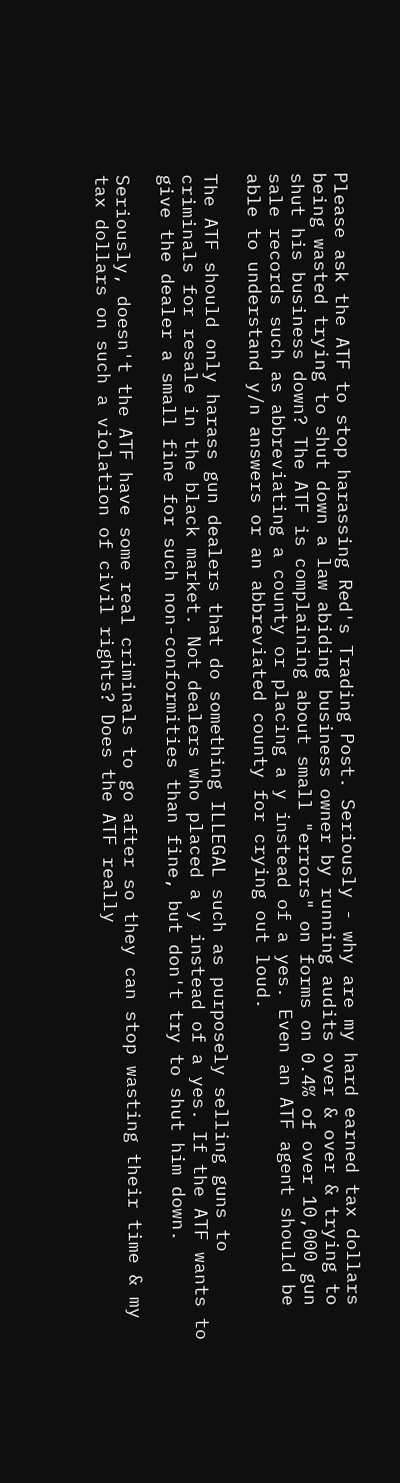Please ask the ATF to stop harassing Red's Trading Post. Seriously - why are my hard earned tax dollars being wasted trying to shut down a law abiding business owner by running audits over & over & trying to shut his business down? The ATF is complaining about small "errors" on forms on 0.4% of over 10,000 gun sale records such as abbreviating a county or placing a y instead of a yes. Even an ATF agent should be able to understand y/n answers or an abbreviated county for crying out loud.

The ATF should only harass gun dealers that do something ILLEGAL such as purposely selling guns to criminals for resale in the black market. Not dealers who placed a y instead of a yes. If the ATF wants to give the dealer a small fine for such non-conformities than fine, but don't try to shut him down.

Seriously, doesn't the ATF have some real criminals to go after so they can stop wasting their time & my tax dollars on such a violation of civil rights? Does the ATF really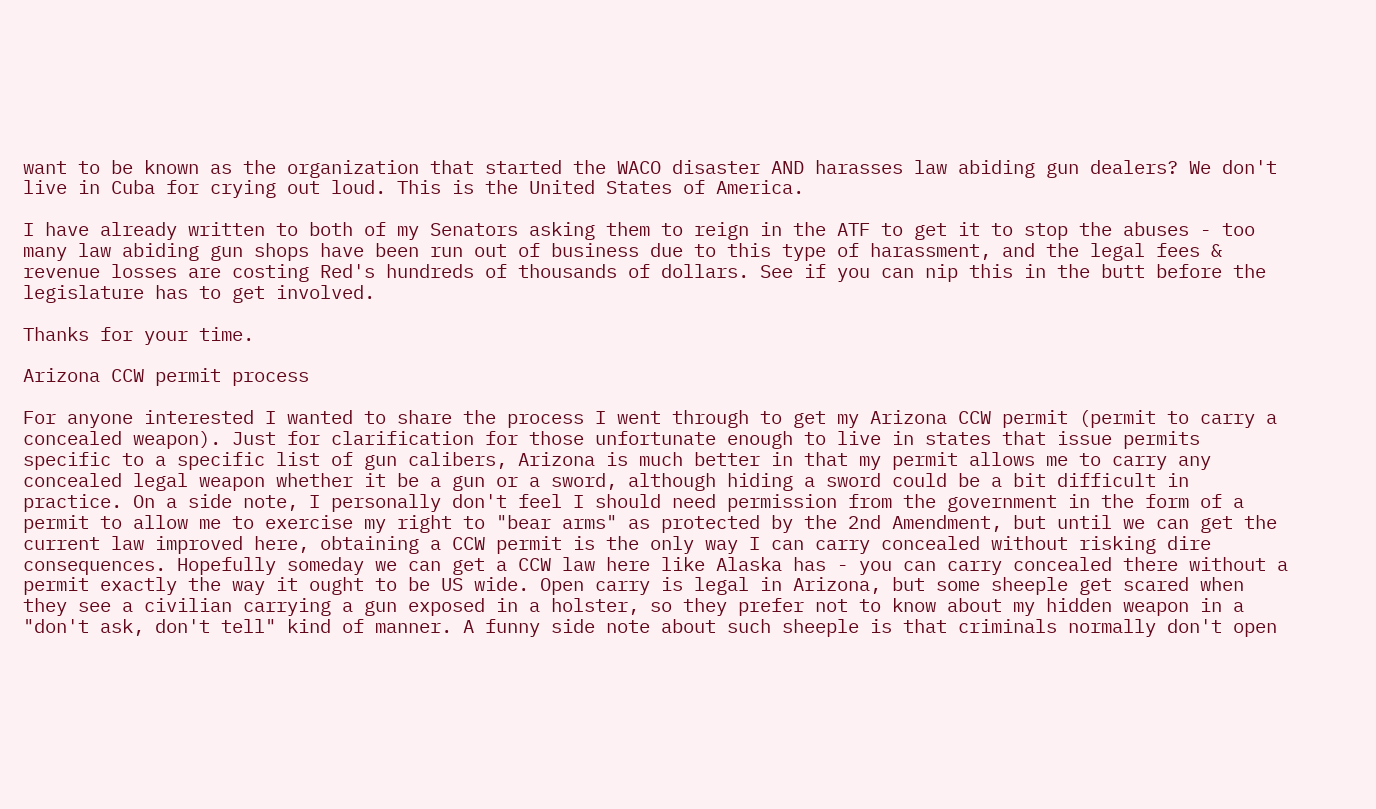want to be known as the organization that started the WACO disaster AND harasses law abiding gun dealers? We don't live in Cuba for crying out loud. This is the United States of America.

I have already written to both of my Senators asking them to reign in the ATF to get it to stop the abuses - too many law abiding gun shops have been run out of business due to this type of harassment, and the legal fees & revenue losses are costing Red's hundreds of thousands of dollars. See if you can nip this in the butt before the legislature has to get involved.

Thanks for your time.

Arizona CCW permit process

For anyone interested I wanted to share the process I went through to get my Arizona CCW permit (permit to carry a concealed weapon). Just for clarification for those unfortunate enough to live in states that issue permits specific to a specific list of gun calibers, Arizona is much better in that my permit allows me to carry any concealed legal weapon whether it be a gun or a sword, although hiding a sword could be a bit difficult in practice. On a side note, I personally don't feel I should need permission from the government in the form of a permit to allow me to exercise my right to "bear arms" as protected by the 2nd Amendment, but until we can get the current law improved here, obtaining a CCW permit is the only way I can carry concealed without risking dire consequences. Hopefully someday we can get a CCW law here like Alaska has - you can carry concealed there without a permit exactly the way it ought to be US wide. Open carry is legal in Arizona, but some sheeple get scared when they see a civilian carrying a gun exposed in a holster, so they prefer not to know about my hidden weapon in a "don't ask, don't tell" kind of manner. A funny side note about such sheeple is that criminals normally don't open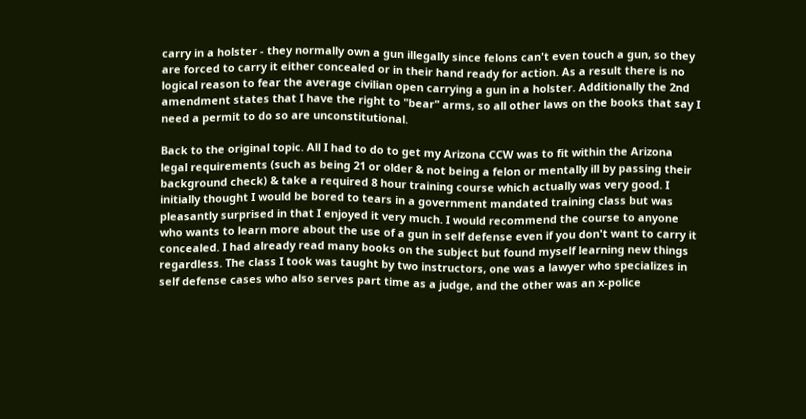carry in a holster - they normally own a gun illegally since felons can't even touch a gun, so they are forced to carry it either concealed or in their hand ready for action. As a result there is no logical reason to fear the average civilian open carrying a gun in a holster. Additionally the 2nd amendment states that I have the right to "bear" arms, so all other laws on the books that say I need a permit to do so are unconstitutional.

Back to the original topic. All I had to do to get my Arizona CCW was to fit within the Arizona legal requirements (such as being 21 or older & not being a felon or mentally ill by passing their background check) & take a required 8 hour training course which actually was very good. I initially thought I would be bored to tears in a government mandated training class but was pleasantly surprised in that I enjoyed it very much. I would recommend the course to anyone who wants to learn more about the use of a gun in self defense even if you don't want to carry it concealed. I had already read many books on the subject but found myself learning new things regardless. The class I took was taught by two instructors, one was a lawyer who specializes in self defense cases who also serves part time as a judge, and the other was an x-police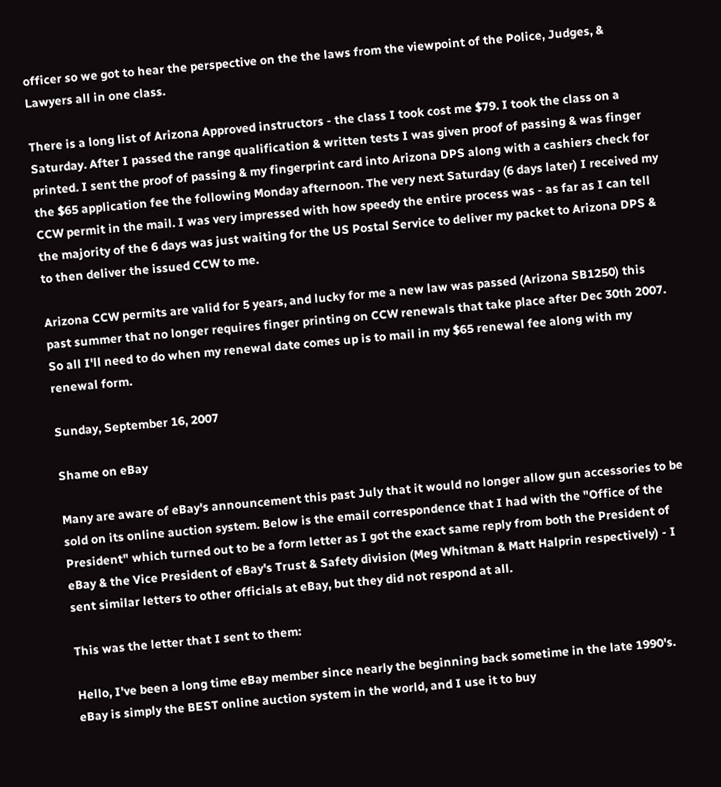officer so we got to hear the perspective on the the laws from the viewpoint of the Police, Judges, & Lawyers all in one class.

There is a long list of Arizona Approved instructors - the class I took cost me $79. I took the class on a Saturday. After I passed the range qualification & written tests I was given proof of passing & was finger printed. I sent the proof of passing & my fingerprint card into Arizona DPS along with a cashiers check for the $65 application fee the following Monday afternoon. The very next Saturday (6 days later) I received my CCW permit in the mail. I was very impressed with how speedy the entire process was - as far as I can tell the majority of the 6 days was just waiting for the US Postal Service to deliver my packet to Arizona DPS & to then deliver the issued CCW to me.

Arizona CCW permits are valid for 5 years, and lucky for me a new law was passed (Arizona SB1250) this past summer that no longer requires finger printing on CCW renewals that take place after Dec 30th 2007. So all I'll need to do when my renewal date comes up is to mail in my $65 renewal fee along with my renewal form.

Sunday, September 16, 2007

Shame on eBay

Many are aware of eBay's announcement this past July that it would no longer allow gun accessories to be sold on its online auction system. Below is the email correspondence that I had with the "Office of the President" which turned out to be a form letter as I got the exact same reply from both the President of eBay & the Vice President of eBay's Trust & Safety division (Meg Whitman & Matt Halprin respectively) - I sent similar letters to other officials at eBay, but they did not respond at all.

This was the letter that I sent to them:

Hello, I've been a long time eBay member since nearly the beginning back sometime in the late 1990's. eBay is simply the BEST online auction system in the world, and I use it to buy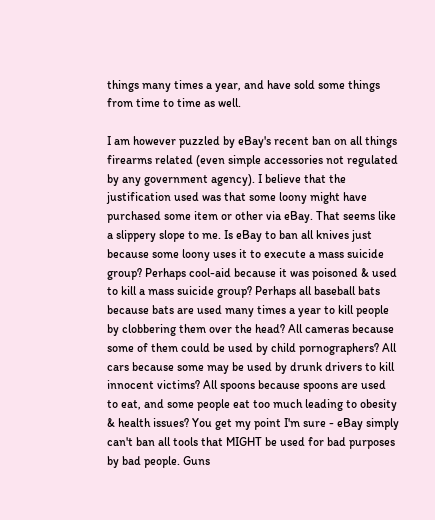things many times a year, and have sold some things from time to time as well.

I am however puzzled by eBay's recent ban on all things firearms related (even simple accessories not regulated by any government agency). I believe that the justification used was that some loony might have purchased some item or other via eBay. That seems like a slippery slope to me. Is eBay to ban all knives just because some loony uses it to execute a mass suicide group? Perhaps cool-aid because it was poisoned & used to kill a mass suicide group? Perhaps all baseball bats because bats are used many times a year to kill people by clobbering them over the head? All cameras because some of them could be used by child pornographers? All cars because some may be used by drunk drivers to kill innocent victims? All spoons because spoons are used to eat, and some people eat too much leading to obesity & health issues? You get my point I'm sure - eBay simply can't ban all tools that MIGHT be used for bad purposes by bad people. Guns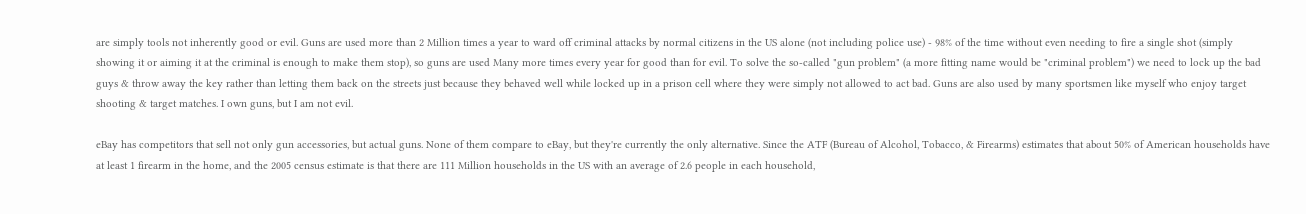are simply tools not inherently good or evil. Guns are used more than 2 Million times a year to ward off criminal attacks by normal citizens in the US alone (not including police use) - 98% of the time without even needing to fire a single shot (simply showing it or aiming it at the criminal is enough to make them stop), so guns are used Many more times every year for good than for evil. To solve the so-called "gun problem" (a more fitting name would be "criminal problem") we need to lock up the bad guys & throw away the key rather than letting them back on the streets just because they behaved well while locked up in a prison cell where they were simply not allowed to act bad. Guns are also used by many sportsmen like myself who enjoy target shooting & target matches. I own guns, but I am not evil.

eBay has competitors that sell not only gun accessories, but actual guns. None of them compare to eBay, but they're currently the only alternative. Since the ATF (Bureau of Alcohol, Tobacco, & Firearms) estimates that about 50% of American households have at least 1 firearm in the home, and the 2005 census estimate is that there are 111 Million households in the US with an average of 2.6 people in each household,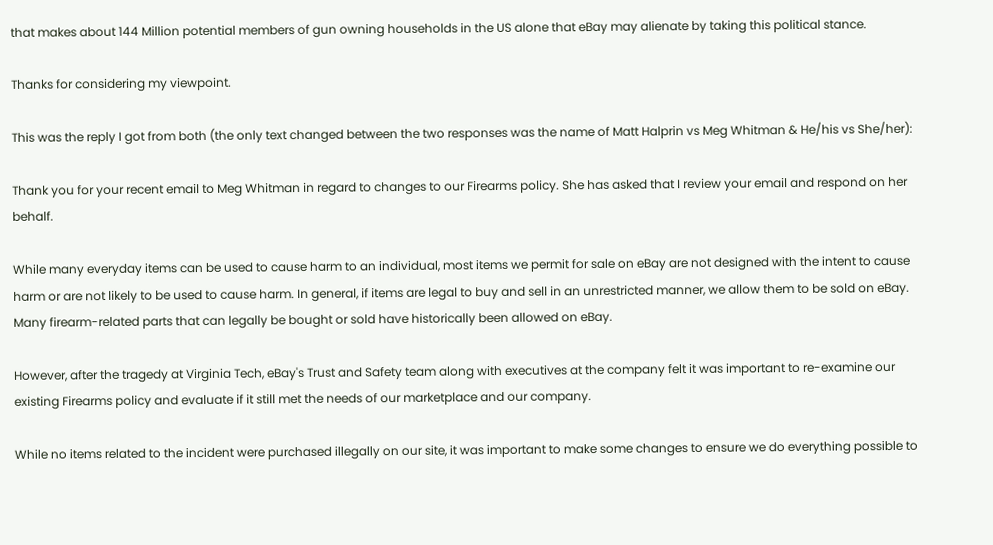that makes about 144 Million potential members of gun owning households in the US alone that eBay may alienate by taking this political stance.

Thanks for considering my viewpoint.

This was the reply I got from both (the only text changed between the two responses was the name of Matt Halprin vs Meg Whitman & He/his vs She/her):

Thank you for your recent email to Meg Whitman in regard to changes to our Firearms policy. She has asked that I review your email and respond on her behalf.

While many everyday items can be used to cause harm to an individual, most items we permit for sale on eBay are not designed with the intent to cause harm or are not likely to be used to cause harm. In general, if items are legal to buy and sell in an unrestricted manner, we allow them to be sold on eBay. Many firearm-related parts that can legally be bought or sold have historically been allowed on eBay.

However, after the tragedy at Virginia Tech, eBay's Trust and Safety team along with executives at the company felt it was important to re-examine our existing Firearms policy and evaluate if it still met the needs of our marketplace and our company.

While no items related to the incident were purchased illegally on our site, it was important to make some changes to ensure we do everything possible to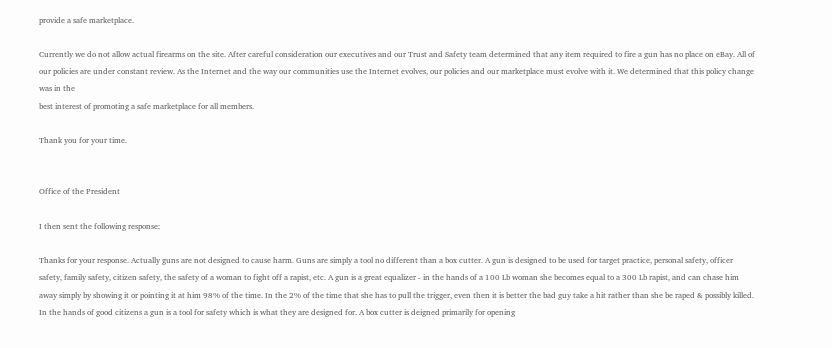provide a safe marketplace.

Currently we do not allow actual firearms on the site. After careful consideration our executives and our Trust and Safety team determined that any item required to fire a gun has no place on eBay. All of our policies are under constant review. As the Internet and the way our communities use the Internet evolves, our policies and our marketplace must evolve with it. We determined that this policy change was in the
best interest of promoting a safe marketplace for all members.

Thank you for your time.


Office of the President

I then sent the following response:

Thanks for your response. Actually guns are not designed to cause harm. Guns are simply a tool no different than a box cutter. A gun is designed to be used for target practice, personal safety, officer safety, family safety, citizen safety, the safety of a woman to fight off a rapist, etc. A gun is a great equalizer - in the hands of a 100 Lb woman she becomes equal to a 300 Lb rapist, and can chase him away simply by showing it or pointing it at him 98% of the time. In the 2% of the time that she has to pull the trigger, even then it is better the bad guy take a hit rather than she be raped & possibly killed. In the hands of good citizens a gun is a tool for safety which is what they are designed for. A box cutter is deigned primarily for opening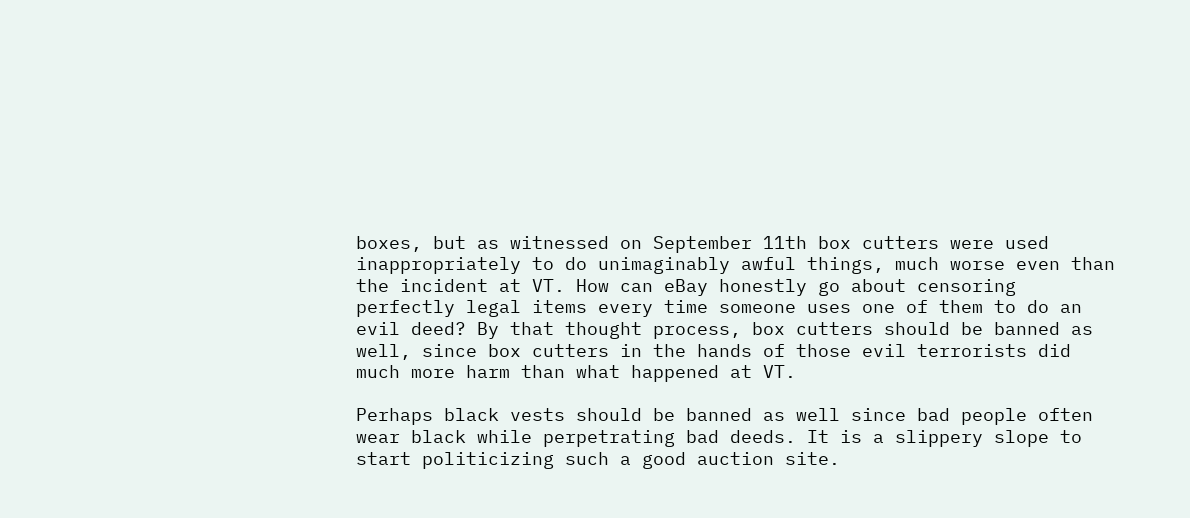boxes, but as witnessed on September 11th box cutters were used inappropriately to do unimaginably awful things, much worse even than the incident at VT. How can eBay honestly go about censoring perfectly legal items every time someone uses one of them to do an evil deed? By that thought process, box cutters should be banned as well, since box cutters in the hands of those evil terrorists did much more harm than what happened at VT.

Perhaps black vests should be banned as well since bad people often wear black while perpetrating bad deeds. It is a slippery slope to start politicizing such a good auction site.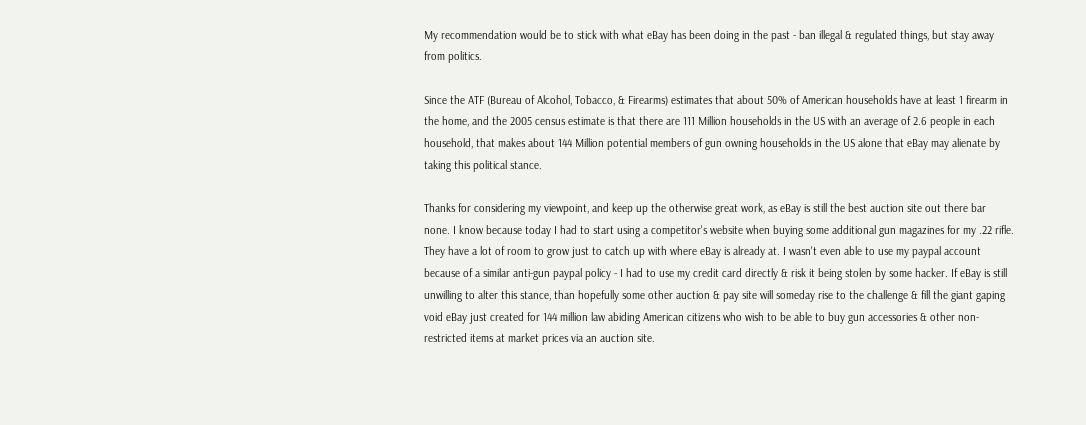My recommendation would be to stick with what eBay has been doing in the past - ban illegal & regulated things, but stay away from politics.

Since the ATF (Bureau of Alcohol, Tobacco, & Firearms) estimates that about 50% of American households have at least 1 firearm in the home, and the 2005 census estimate is that there are 111 Million households in the US with an average of 2.6 people in each household, that makes about 144 Million potential members of gun owning households in the US alone that eBay may alienate by taking this political stance.

Thanks for considering my viewpoint, and keep up the otherwise great work, as eBay is still the best auction site out there bar none. I know because today I had to start using a competitor's website when buying some additional gun magazines for my .22 rifle. They have a lot of room to grow just to catch up with where eBay is already at. I wasn't even able to use my paypal account because of a similar anti-gun paypal policy - I had to use my credit card directly & risk it being stolen by some hacker. If eBay is still unwilling to alter this stance, than hopefully some other auction & pay site will someday rise to the challenge & fill the giant gaping void eBay just created for 144 million law abiding American citizens who wish to be able to buy gun accessories & other non-restricted items at market prices via an auction site.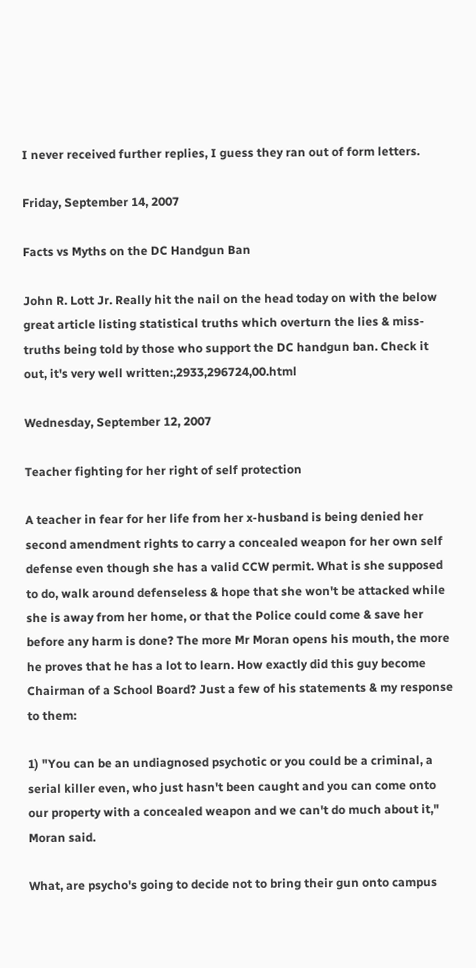I never received further replies, I guess they ran out of form letters.

Friday, September 14, 2007

Facts vs Myths on the DC Handgun Ban

John R. Lott Jr. Really hit the nail on the head today on with the below great article listing statistical truths which overturn the lies & miss-truths being told by those who support the DC handgun ban. Check it out, it's very well written:,2933,296724,00.html

Wednesday, September 12, 2007

Teacher fighting for her right of self protection

A teacher in fear for her life from her x-husband is being denied her second amendment rights to carry a concealed weapon for her own self defense even though she has a valid CCW permit. What is she supposed to do, walk around defenseless & hope that she won't be attacked while she is away from her home, or that the Police could come & save her before any harm is done? The more Mr Moran opens his mouth, the more he proves that he has a lot to learn. How exactly did this guy become Chairman of a School Board? Just a few of his statements & my response to them:

1) "You can be an undiagnosed psychotic or you could be a criminal, a serial killer even, who just hasn't been caught and you can come onto our property with a concealed weapon and we can't do much about it," Moran said.

What, are psycho's going to decide not to bring their gun onto campus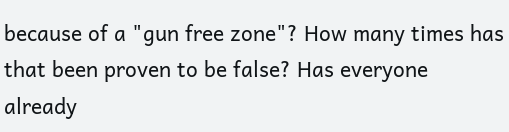because of a "gun free zone"? How many times has that been proven to be false? Has everyone already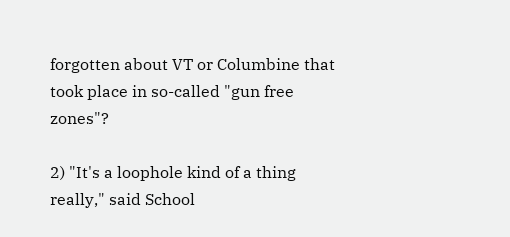forgotten about VT or Columbine that took place in so-called "gun free zones"?

2) "It's a loophole kind of a thing really," said School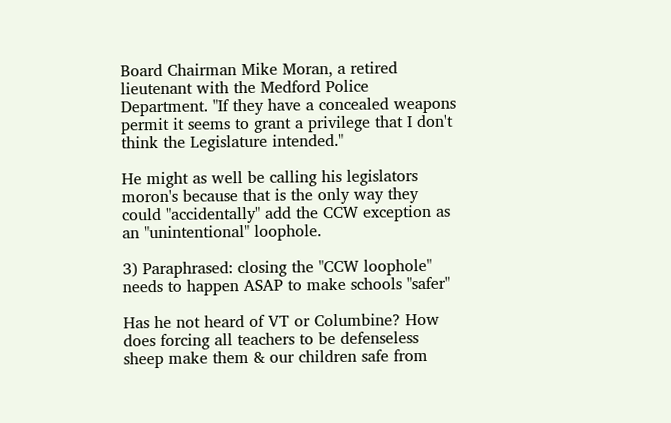Board Chairman Mike Moran, a retired lieutenant with the Medford Police Department. "If they have a concealed weapons permit it seems to grant a privilege that I don't think the Legislature intended."

He might as well be calling his legislators moron's because that is the only way they could "accidentally" add the CCW exception as an "unintentional" loophole.

3) Paraphrased: closing the "CCW loophole" needs to happen ASAP to make schools "safer"

Has he not heard of VT or Columbine? How does forcing all teachers to be defenseless sheep make them & our children safe from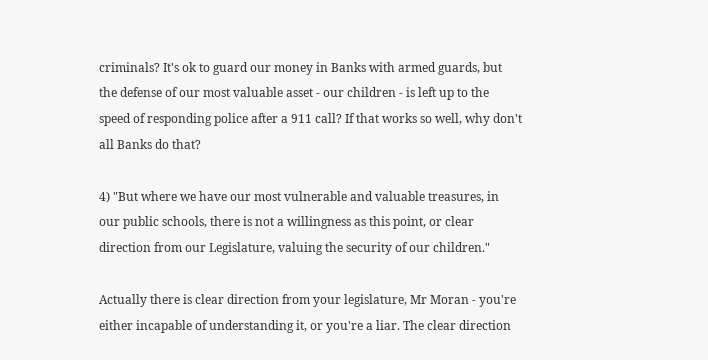criminals? It's ok to guard our money in Banks with armed guards, but the defense of our most valuable asset - our children - is left up to the speed of responding police after a 911 call? If that works so well, why don't all Banks do that?

4) "But where we have our most vulnerable and valuable treasures, in our public schools, there is not a willingness as this point, or clear direction from our Legislature, valuing the security of our children."

Actually there is clear direction from your legislature, Mr Moran - you're either incapable of understanding it, or you're a liar. The clear direction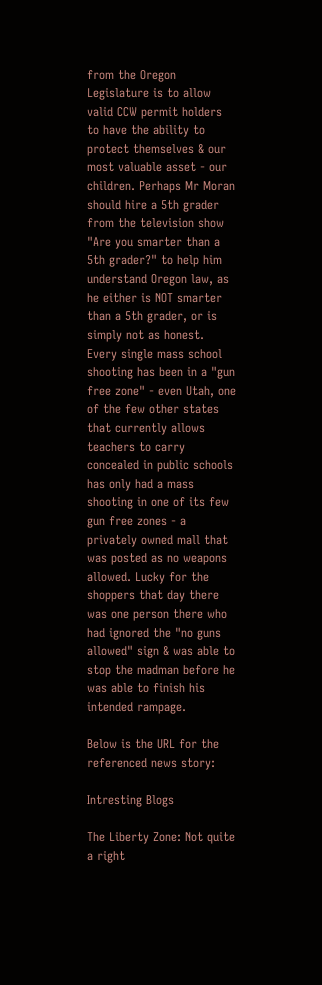from the Oregon Legislature is to allow valid CCW permit holders to have the ability to protect themselves & our most valuable asset - our children. Perhaps Mr Moran should hire a 5th grader from the television show "Are you smarter than a 5th grader?" to help him understand Oregon law, as he either is NOT smarter than a 5th grader, or is simply not as honest. Every single mass school shooting has been in a "gun free zone" - even Utah, one of the few other states that currently allows teachers to carry concealed in public schools has only had a mass shooting in one of its few gun free zones - a privately owned mall that was posted as no weapons allowed. Lucky for the shoppers that day there was one person there who had ignored the "no guns allowed" sign & was able to stop the madman before he was able to finish his intended rampage.

Below is the URL for the referenced news story:

Intresting Blogs

The Liberty Zone: Not quite a right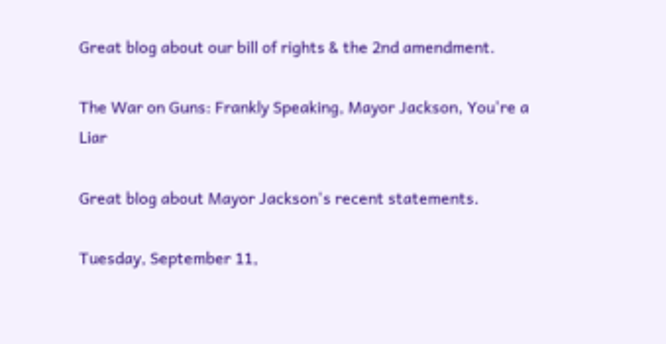Great blog about our bill of rights & the 2nd amendment.

The War on Guns: Frankly Speaking, Mayor Jackson, You're a Liar

Great blog about Mayor Jackson's recent statements.

Tuesday, September 11,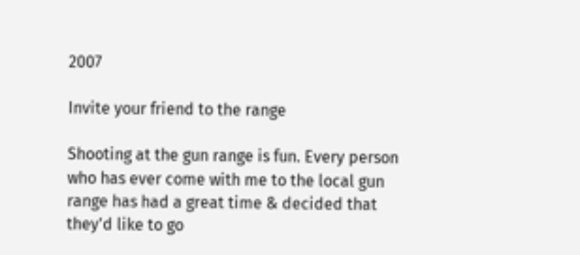2007

Invite your friend to the range

Shooting at the gun range is fun. Every person who has ever come with me to the local gun range has had a great time & decided that they'd like to go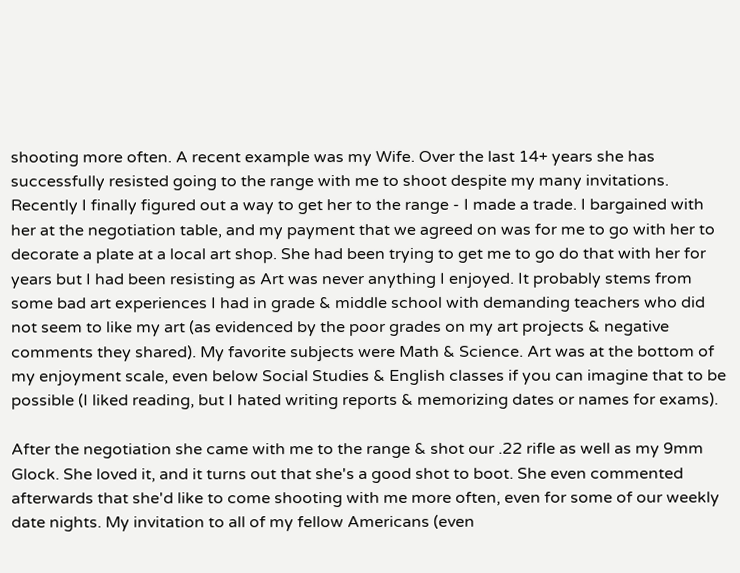shooting more often. A recent example was my Wife. Over the last 14+ years she has successfully resisted going to the range with me to shoot despite my many invitations. Recently I finally figured out a way to get her to the range - I made a trade. I bargained with her at the negotiation table, and my payment that we agreed on was for me to go with her to decorate a plate at a local art shop. She had been trying to get me to go do that with her for years but I had been resisting as Art was never anything I enjoyed. It probably stems from some bad art experiences I had in grade & middle school with demanding teachers who did not seem to like my art (as evidenced by the poor grades on my art projects & negative comments they shared). My favorite subjects were Math & Science. Art was at the bottom of my enjoyment scale, even below Social Studies & English classes if you can imagine that to be possible (I liked reading, but I hated writing reports & memorizing dates or names for exams).

After the negotiation she came with me to the range & shot our .22 rifle as well as my 9mm Glock. She loved it, and it turns out that she's a good shot to boot. She even commented afterwards that she'd like to come shooting with me more often, even for some of our weekly date nights. My invitation to all of my fellow Americans (even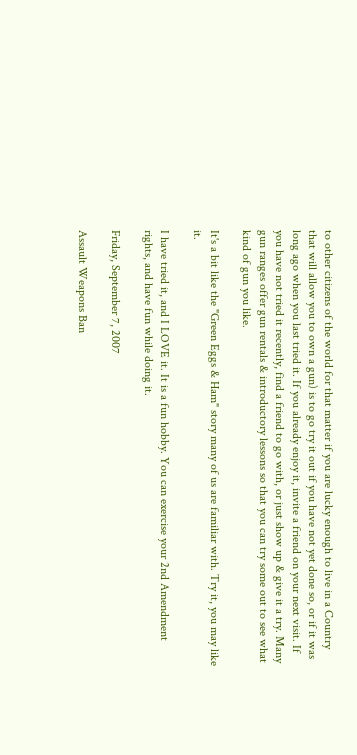to other citizens of the world for that matter if you are lucky enough to live in a Country that will allow you to own a gun) is to go try it out if you have not yet done so, or if it was long ago when you last tried it. If you already enjoy it, invite a friend on your next visit. If you have not tried it recently, find a friend to go with, or just show up & give it a try. Many gun ranges offer gun rentals & introductory lessons so that you can try some out to see what kind of gun you like.

It's a bit like the "Green Eggs & Ham" story many of us are familiar with. Try it, you may like it.

I have tried it, and I LOVE it. It is a fun hobby. You can exercise your 2nd Amendment rights, and have fun while doing it.

Friday, September 7, 2007

Assault Weapons Ban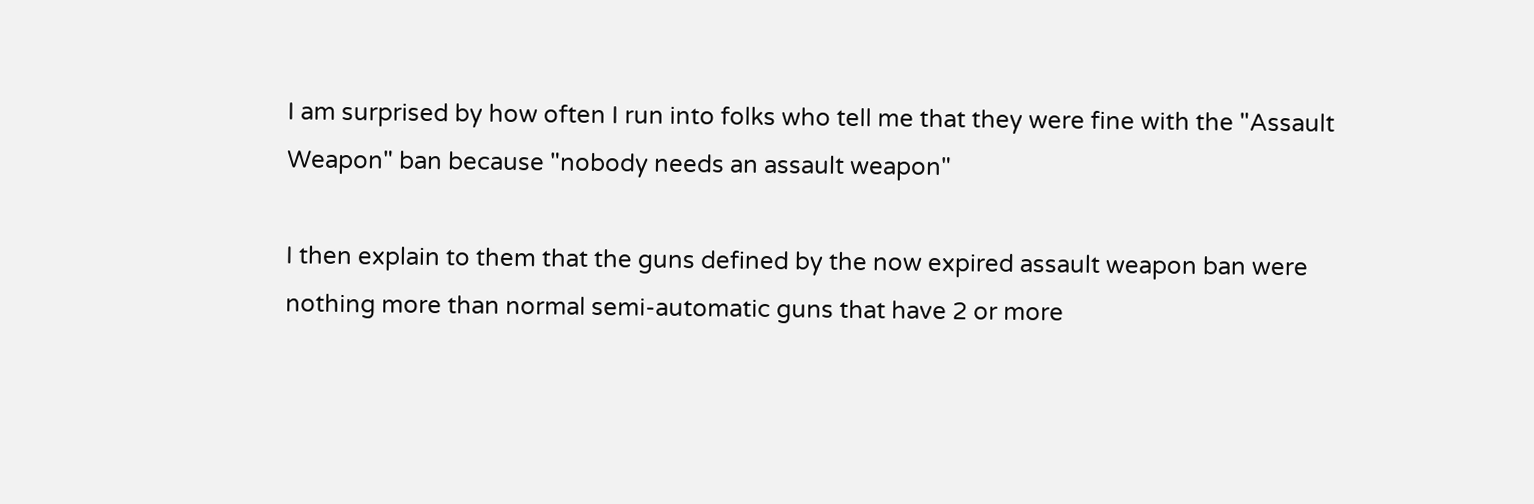I am surprised by how often I run into folks who tell me that they were fine with the "Assault Weapon" ban because "nobody needs an assault weapon"

I then explain to them that the guns defined by the now expired assault weapon ban were nothing more than normal semi-automatic guns that have 2 or more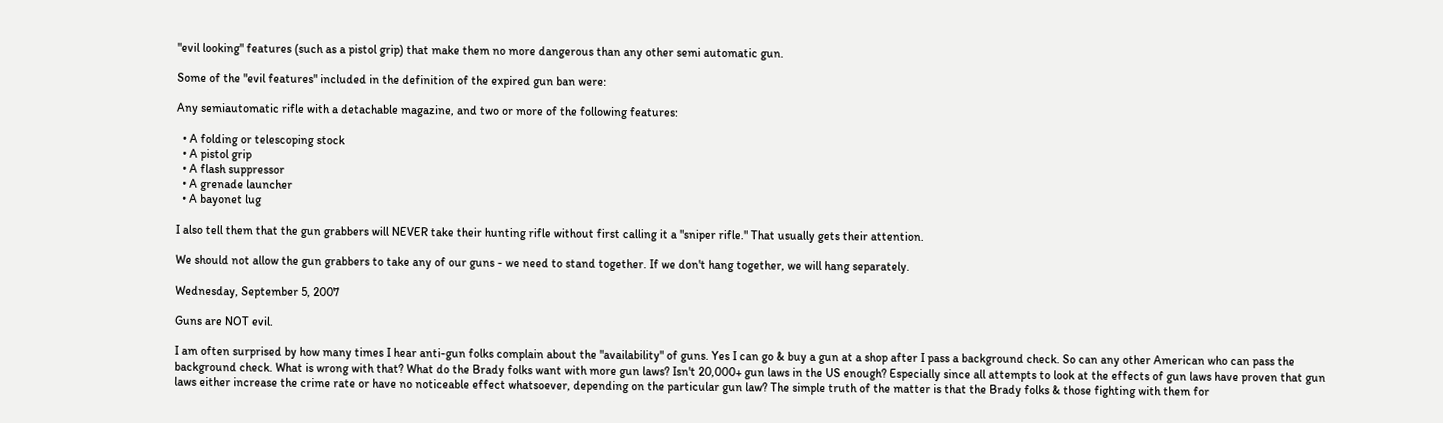"evil looking" features (such as a pistol grip) that make them no more dangerous than any other semi automatic gun.

Some of the "evil features" included in the definition of the expired gun ban were:

Any semiautomatic rifle with a detachable magazine, and two or more of the following features:

  • A folding or telescoping stock
  • A pistol grip
  • A flash suppressor
  • A grenade launcher
  • A bayonet lug

I also tell them that the gun grabbers will NEVER take their hunting rifle without first calling it a "sniper rifle." That usually gets their attention.

We should not allow the gun grabbers to take any of our guns - we need to stand together. If we don't hang together, we will hang separately.

Wednesday, September 5, 2007

Guns are NOT evil.

I am often surprised by how many times I hear anti-gun folks complain about the "availability" of guns. Yes I can go & buy a gun at a shop after I pass a background check. So can any other American who can pass the background check. What is wrong with that? What do the Brady folks want with more gun laws? Isn't 20,000+ gun laws in the US enough? Especially since all attempts to look at the effects of gun laws have proven that gun laws either increase the crime rate or have no noticeable effect whatsoever, depending on the particular gun law? The simple truth of the matter is that the Brady folks & those fighting with them for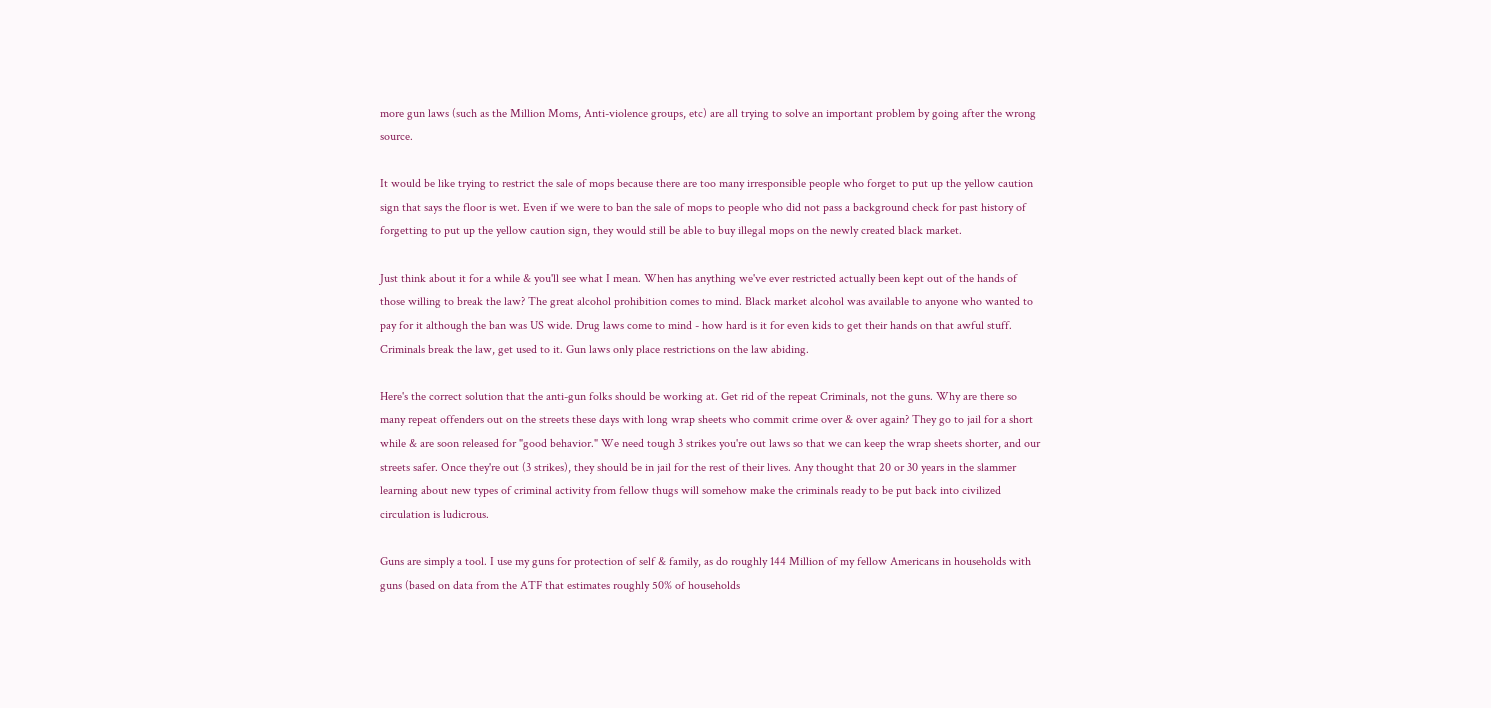more gun laws (such as the Million Moms, Anti-violence groups, etc) are all trying to solve an important problem by going after the wrong source.

It would be like trying to restrict the sale of mops because there are too many irresponsible people who forget to put up the yellow caution sign that says the floor is wet. Even if we were to ban the sale of mops to people who did not pass a background check for past history of forgetting to put up the yellow caution sign, they would still be able to buy illegal mops on the newly created black market.

Just think about it for a while & you'll see what I mean. When has anything we've ever restricted actually been kept out of the hands of those willing to break the law? The great alcohol prohibition comes to mind. Black market alcohol was available to anyone who wanted to pay for it although the ban was US wide. Drug laws come to mind - how hard is it for even kids to get their hands on that awful stuff. Criminals break the law, get used to it. Gun laws only place restrictions on the law abiding.

Here's the correct solution that the anti-gun folks should be working at. Get rid of the repeat Criminals, not the guns. Why are there so many repeat offenders out on the streets these days with long wrap sheets who commit crime over & over again? They go to jail for a short while & are soon released for "good behavior." We need tough 3 strikes you're out laws so that we can keep the wrap sheets shorter, and our streets safer. Once they're out (3 strikes), they should be in jail for the rest of their lives. Any thought that 20 or 30 years in the slammer learning about new types of criminal activity from fellow thugs will somehow make the criminals ready to be put back into civilized circulation is ludicrous.

Guns are simply a tool. I use my guns for protection of self & family, as do roughly 144 Million of my fellow Americans in households with guns (based on data from the ATF that estimates roughly 50% of households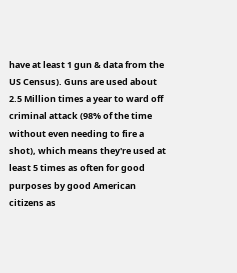have at least 1 gun & data from the US Census). Guns are used about 2.5 Million times a year to ward off criminal attack (98% of the time without even needing to fire a shot), which means they're used at least 5 times as often for good purposes by good American citizens as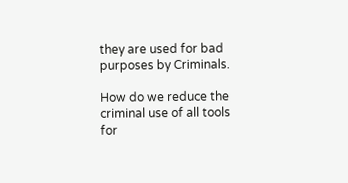they are used for bad purposes by Criminals.

How do we reduce the criminal use of all tools for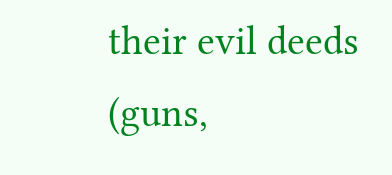their evil deeds (guns,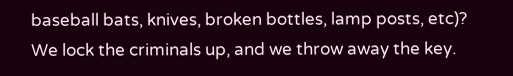baseball bats, knives, broken bottles, lamp posts, etc)? We lock the criminals up, and we throw away the key.